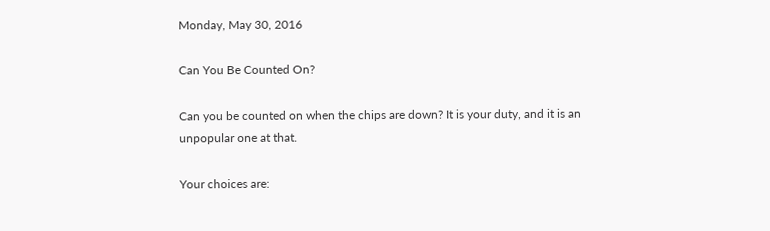Monday, May 30, 2016

Can You Be Counted On?

Can you be counted on when the chips are down? It is your duty, and it is an unpopular one at that.

Your choices are: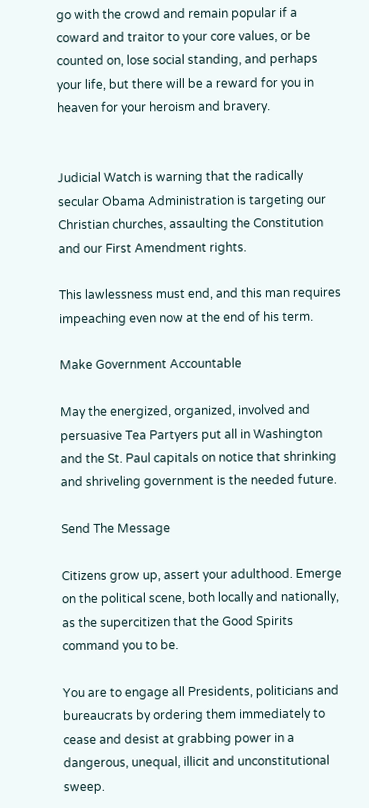go with the crowd and remain popular if a coward and traitor to your core values, or be counted on, lose social standing, and perhaps your life, but there will be a reward for you in heaven for your heroism and bravery.


Judicial Watch is warning that the radically secular Obama Administration is targeting our Christian churches, assaulting the Constitution and our First Amendment rights.

This lawlessness must end, and this man requires impeaching even now at the end of his term.

Make Government Accountable

May the energized, organized, involved and persuasive Tea Partyers put all in Washington and the St. Paul capitals on notice that shrinking and shriveling government is the needed future.

Send The Message

Citizens grow up, assert your adulthood. Emerge on the political scene, both locally and nationally, as the supercitizen that the Good Spirits command you to be.

You are to engage all Presidents, politicians and bureaucrats by ordering them immediately to cease and desist at grabbing power in a dangerous, unequal, illicit and unconstitutional sweep.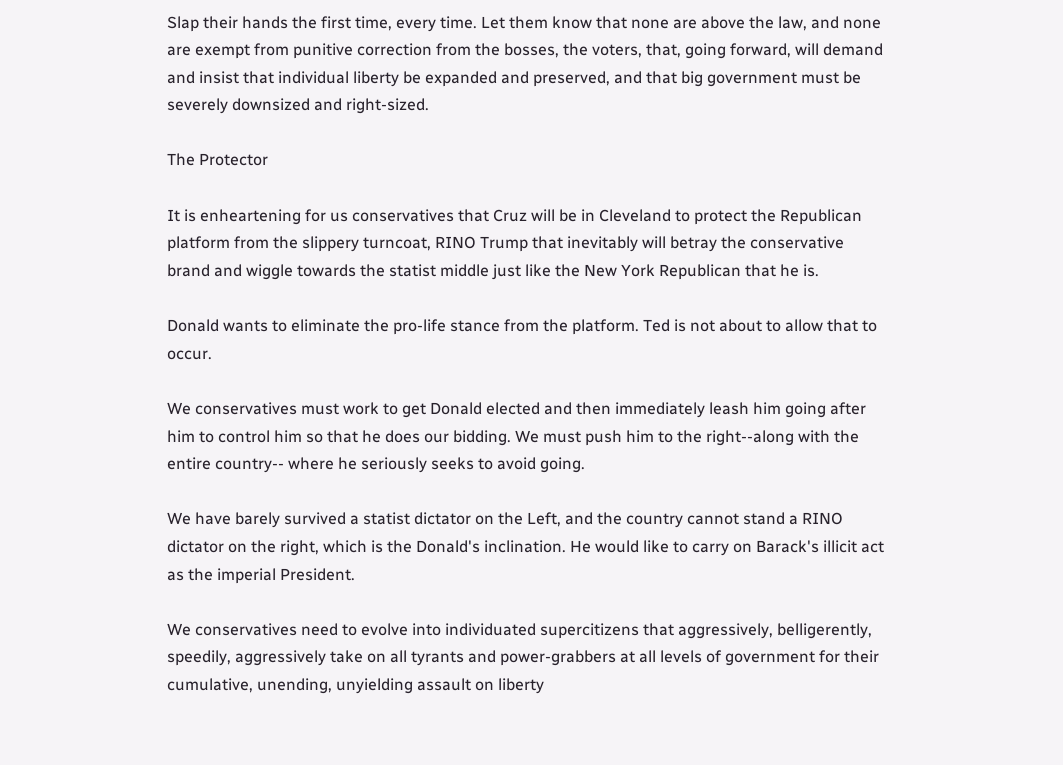Slap their hands the first time, every time. Let them know that none are above the law, and none are exempt from punitive correction from the bosses, the voters, that, going forward, will demand and insist that individual liberty be expanded and preserved, and that big government must be severely downsized and right-sized.

The Protector

It is enheartening for us conservatives that Cruz will be in Cleveland to protect the Republican platform from the slippery turncoat, RINO Trump that inevitably will betray the conservative brand and wiggle towards the statist middle just like the New York Republican that he is.

Donald wants to eliminate the pro-life stance from the platform. Ted is not about to allow that to occur.

We conservatives must work to get Donald elected and then immediately leash him going after him to control him so that he does our bidding. We must push him to the right--along with the entire country-- where he seriously seeks to avoid going.

We have barely survived a statist dictator on the Left, and the country cannot stand a RINO dictator on the right, which is the Donald's inclination. He would like to carry on Barack's illicit act as the imperial President.

We conservatives need to evolve into individuated supercitizens that aggressively, belligerently, speedily, aggressively take on all tyrants and power-grabbers at all levels of government for their cumulative, unending, unyielding assault on liberty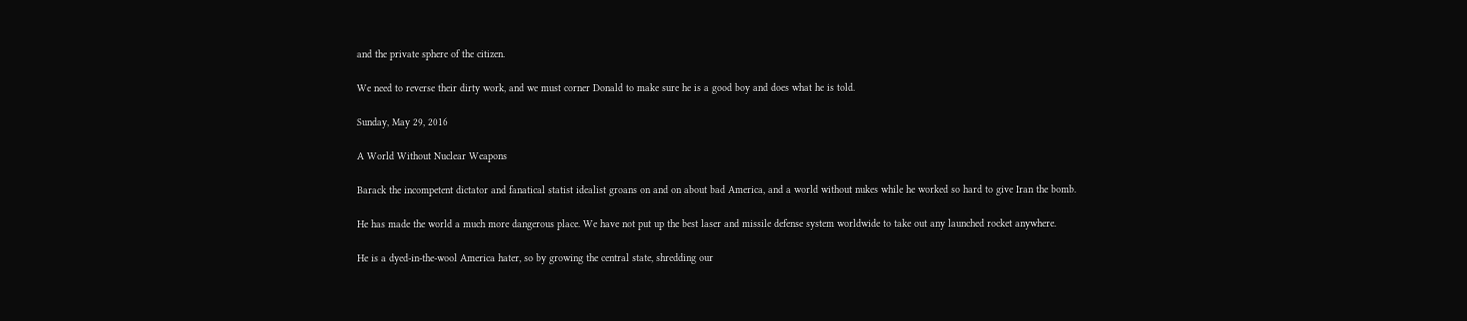and the private sphere of the citizen.

We need to reverse their dirty work, and we must corner Donald to make sure he is a good boy and does what he is told.

Sunday, May 29, 2016

A World Without Nuclear Weapons

Barack the incompetent dictator and fanatical statist idealist groans on and on about bad America, and a world without nukes while he worked so hard to give Iran the bomb.

He has made the world a much more dangerous place. We have not put up the best laser and missile defense system worldwide to take out any launched rocket anywhere.

He is a dyed-in-the-wool America hater, so by growing the central state, shredding our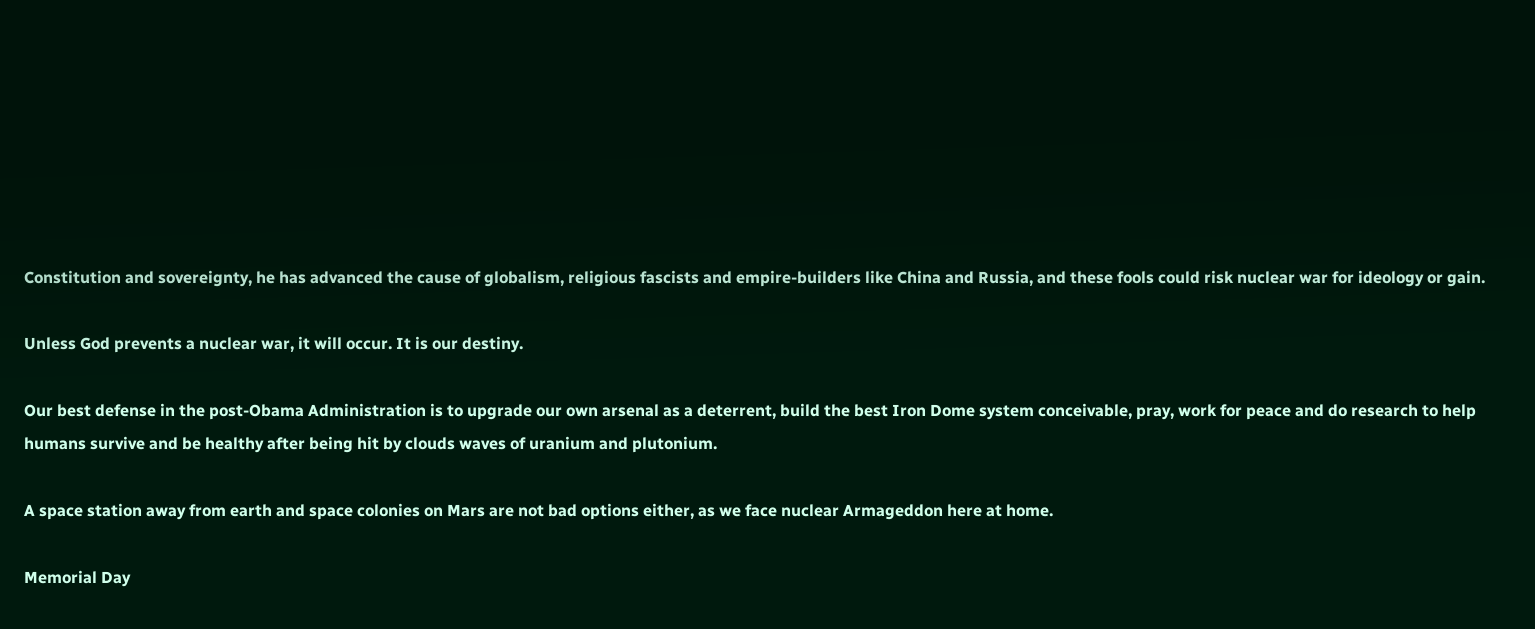Constitution and sovereignty, he has advanced the cause of globalism, religious fascists and empire-builders like China and Russia, and these fools could risk nuclear war for ideology or gain.

Unless God prevents a nuclear war, it will occur. It is our destiny.

Our best defense in the post-Obama Administration is to upgrade our own arsenal as a deterrent, build the best Iron Dome system conceivable, pray, work for peace and do research to help humans survive and be healthy after being hit by clouds waves of uranium and plutonium.

A space station away from earth and space colonies on Mars are not bad options either, as we face nuclear Armageddon here at home.

Memorial Day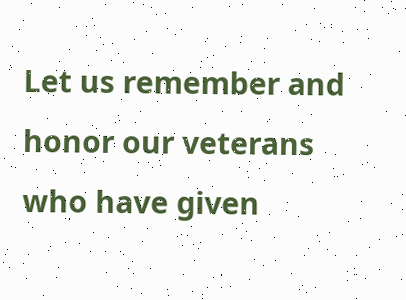Let us remember and honor our veterans who have given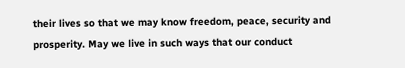their lives so that we may know freedom, peace, security and prosperity. May we live in such ways that our conduct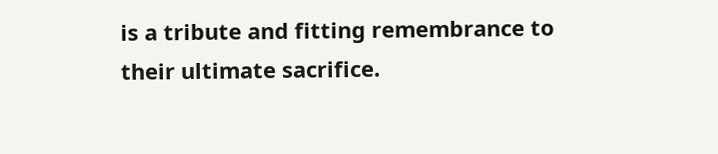is a tribute and fitting remembrance to their ultimate sacrifice.